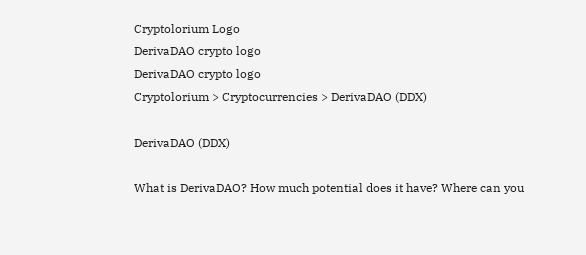Cryptolorium Logo
DerivaDAO crypto logo
DerivaDAO crypto logo
Cryptolorium > Cryptocurrencies > DerivaDAO (DDX)

DerivaDAO (DDX)

What is DerivaDAO? How much potential does it have? Where can you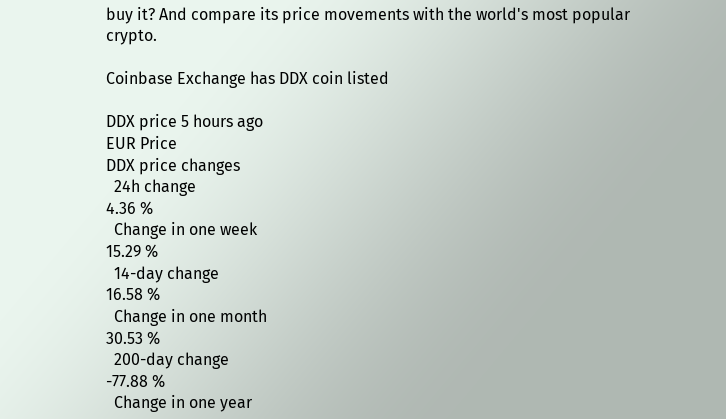buy it? And compare its price movements with the world's most popular crypto.

Coinbase Exchange has DDX coin listed

DDX price 5 hours ago
EUR Price
DDX price changes
  24h change
4.36 %
  Change in one week
15.29 %
  14-day change
16.58 %
  Change in one month
30.53 %
  200-day change
-77.88 %
  Change in one year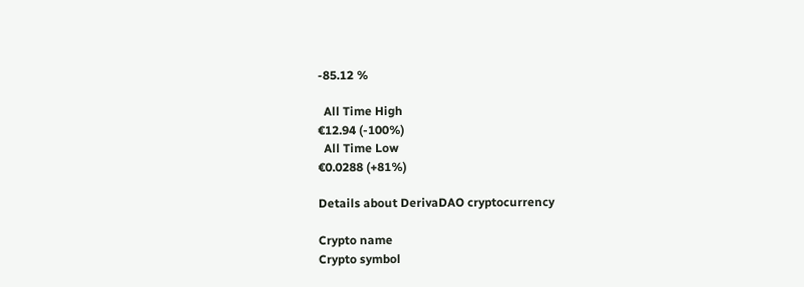-85.12 %

  All Time High
€12.94 (-100%)
  All Time Low
€0.0288 (+81%)

Details about DerivaDAO cryptocurrency

Crypto name
Crypto symbol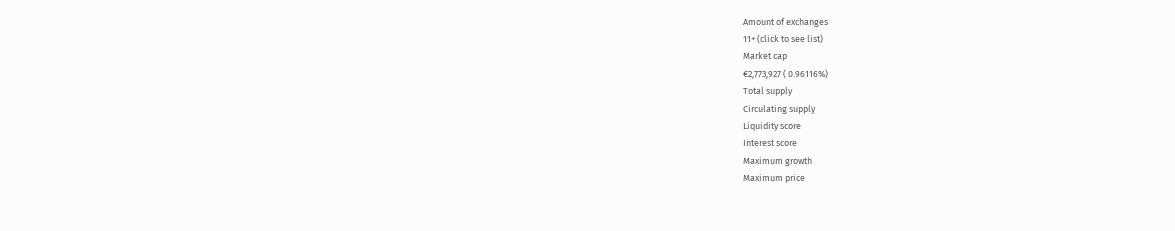Amount of exchanges
11+ (click to see list)
Market cap
€2,773,927 ( 0.96116%)
Total supply
Circulating supply
Liquidity score
Interest score
Maximum growth
Maximum price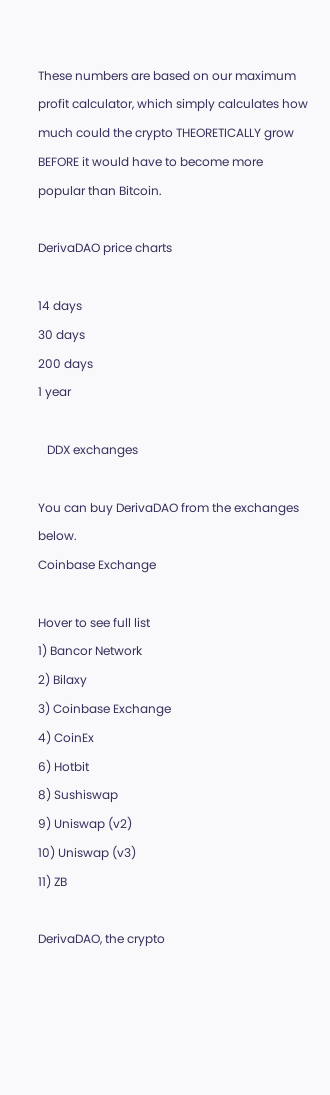These numbers are based on our maximum profit calculator, which simply calculates how much could the crypto THEORETICALLY grow BEFORE it would have to become more popular than Bitcoin.

DerivaDAO price charts

14 days
30 days
200 days
1 year

   DDX exchanges

You can buy DerivaDAO from the exchanges below.
Coinbase Exchange

Hover to see full list
1) Bancor Network
2) Bilaxy
3) Coinbase Exchange
4) CoinEx
6) Hotbit
8) Sushiswap
9) Uniswap (v2)
10) Uniswap (v3)
11) ZB

DerivaDAO, the crypto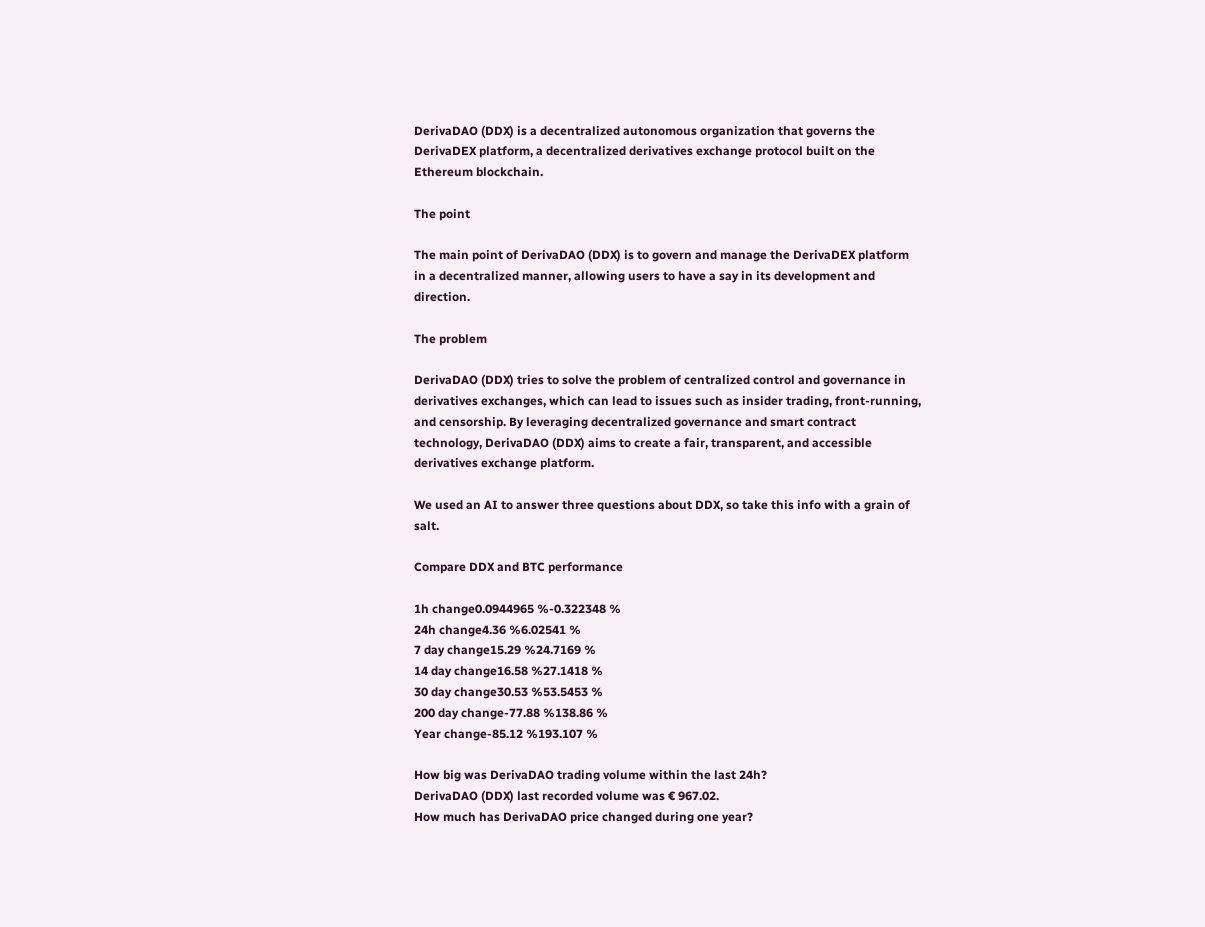DerivaDAO (DDX) is a decentralized autonomous organization that governs the DerivaDEX platform, a decentralized derivatives exchange protocol built on the Ethereum blockchain.

The point

The main point of DerivaDAO (DDX) is to govern and manage the DerivaDEX platform in a decentralized manner, allowing users to have a say in its development and direction.

The problem

DerivaDAO (DDX) tries to solve the problem of centralized control and governance in derivatives exchanges, which can lead to issues such as insider trading, front-running, and censorship. By leveraging decentralized governance and smart contract technology, DerivaDAO (DDX) aims to create a fair, transparent, and accessible derivatives exchange platform.

We used an AI to answer three questions about DDX, so take this info with a grain of salt.

Compare DDX and BTC performance

1h change0.0944965 %-0.322348 %
24h change4.36 %6.02541 %
7 day change15.29 %24.7169 %
14 day change16.58 %27.1418 %
30 day change30.53 %53.5453 %
200 day change-77.88 %138.86 %
Year change-85.12 %193.107 %

How big was DerivaDAO trading volume within the last 24h?
DerivaDAO (DDX) last recorded volume was € 967.02.
How much has DerivaDAO price changed during one year?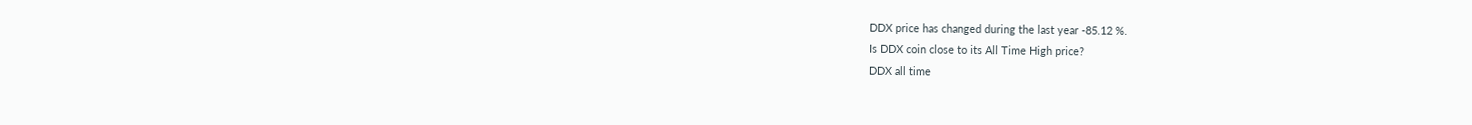DDX price has changed during the last year -85.12 %.
Is DDX coin close to its All Time High price?
DDX all time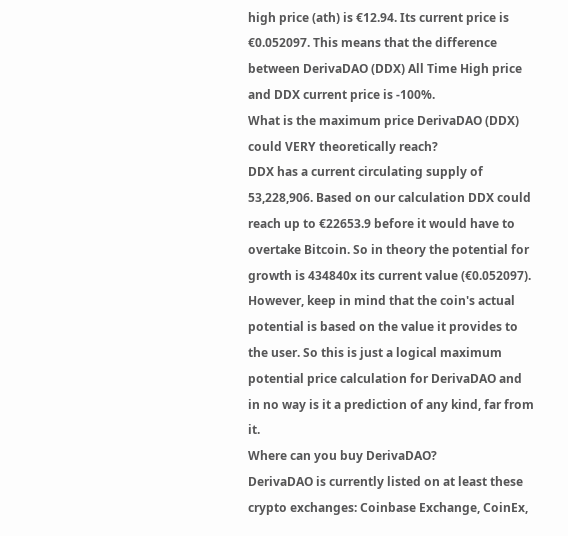high price (ath) is €12.94. Its current price is €0.052097. This means that the difference between DerivaDAO (DDX) All Time High price and DDX current price is -100%.
What is the maximum price DerivaDAO (DDX) could VERY theoretically reach?
DDX has a current circulating supply of 53,228,906. Based on our calculation DDX could reach up to €22653.9 before it would have to overtake Bitcoin. So in theory the potential for growth is 434840x its current value (€0.052097). However, keep in mind that the coin's actual potential is based on the value it provides to the user. So this is just a logical maximum potential price calculation for DerivaDAO and in no way is it a prediction of any kind, far from it.
Where can you buy DerivaDAO?
DerivaDAO is currently listed on at least these crypto exchanges: Coinbase Exchange, CoinEx,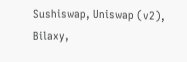Sushiswap, Uniswap (v2), Bilaxy,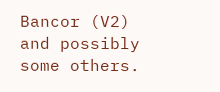Bancor (V2) and possibly some others.